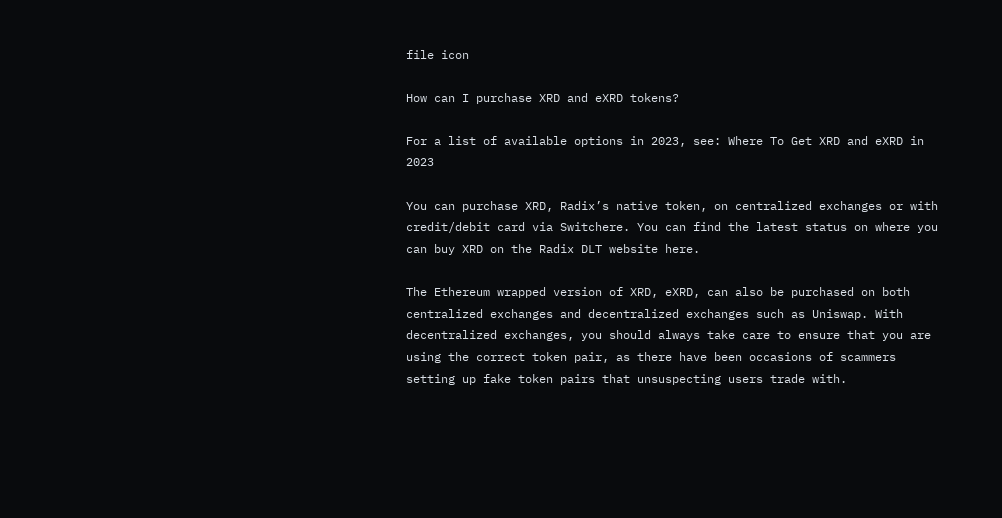file icon

How can I purchase XRD and eXRD tokens?

For a list of available options in 2023, see: Where To Get XRD and eXRD in 2023

You can purchase XRD, Radix’s native token, on centralized exchanges or with credit/debit card via Switchere. You can find the latest status on where you can buy XRD on the Radix DLT website here.

The Ethereum wrapped version of XRD, eXRD, can also be purchased on both centralized exchanges and decentralized exchanges such as Uniswap. With decentralized exchanges, you should always take care to ensure that you are using the correct token pair, as there have been occasions of scammers setting up fake token pairs that unsuspecting users trade with.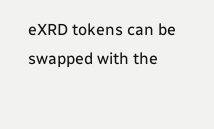eXRD tokens can be swapped with the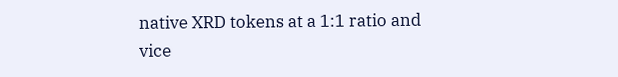native XRD tokens at a 1:1 ratio and vice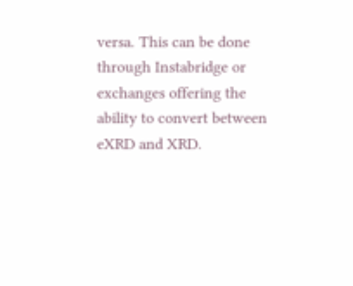versa. This can be done through Instabridge or exchanges offering the ability to convert between eXRD and XRD.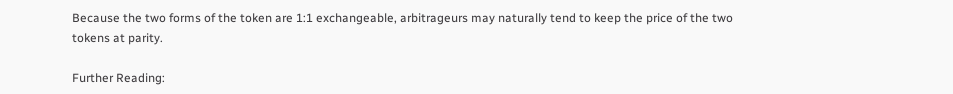Because the two forms of the token are 1:1 exchangeable, arbitrageurs may naturally tend to keep the price of the two tokens at parity.

Further Reading: